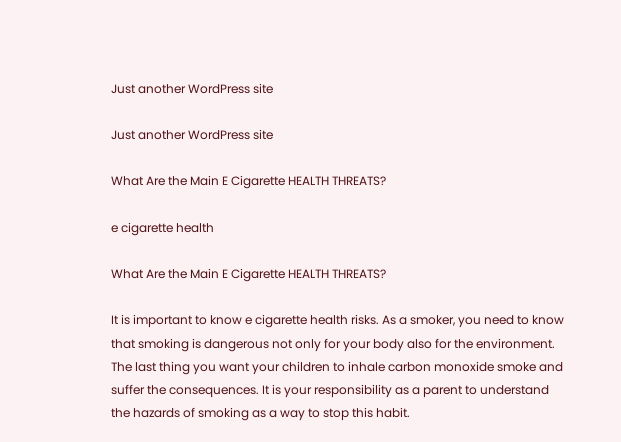Just another WordPress site

Just another WordPress site

What Are the Main E Cigarette HEALTH THREATS?

e cigarette health

What Are the Main E Cigarette HEALTH THREATS?

It is important to know e cigarette health risks. As a smoker, you need to know that smoking is dangerous not only for your body also for the environment. The last thing you want your children to inhale carbon monoxide smoke and suffer the consequences. It is your responsibility as a parent to understand the hazards of smoking as a way to stop this habit.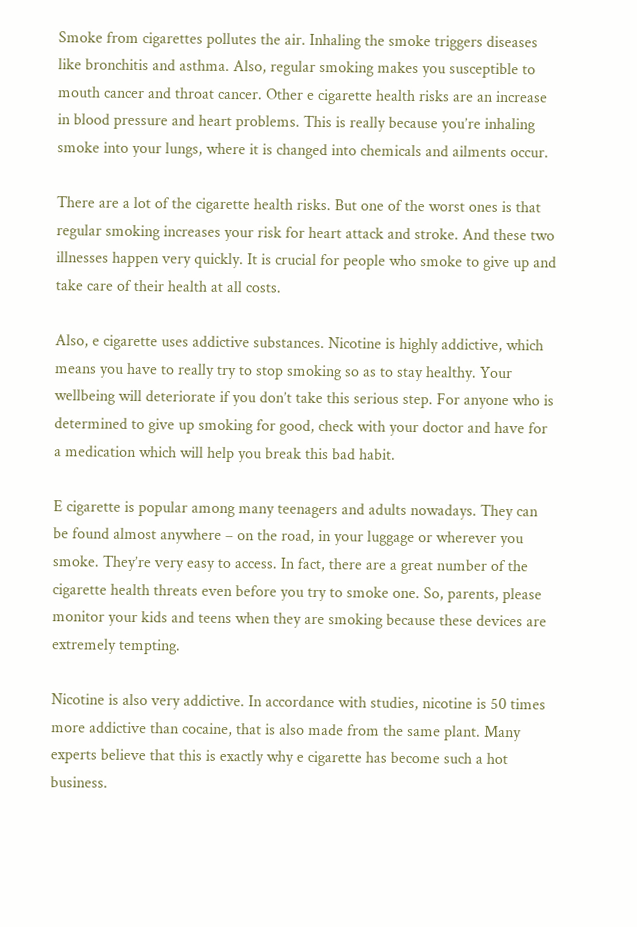Smoke from cigarettes pollutes the air. Inhaling the smoke triggers diseases like bronchitis and asthma. Also, regular smoking makes you susceptible to mouth cancer and throat cancer. Other e cigarette health risks are an increase in blood pressure and heart problems. This is really because you’re inhaling smoke into your lungs, where it is changed into chemicals and ailments occur.

There are a lot of the cigarette health risks. But one of the worst ones is that regular smoking increases your risk for heart attack and stroke. And these two illnesses happen very quickly. It is crucial for people who smoke to give up and take care of their health at all costs.

Also, e cigarette uses addictive substances. Nicotine is highly addictive, which means you have to really try to stop smoking so as to stay healthy. Your wellbeing will deteriorate if you don’t take this serious step. For anyone who is determined to give up smoking for good, check with your doctor and have for a medication which will help you break this bad habit.

E cigarette is popular among many teenagers and adults nowadays. They can be found almost anywhere – on the road, in your luggage or wherever you smoke. They’re very easy to access. In fact, there are a great number of the cigarette health threats even before you try to smoke one. So, parents, please monitor your kids and teens when they are smoking because these devices are extremely tempting.

Nicotine is also very addictive. In accordance with studies, nicotine is 50 times more addictive than cocaine, that is also made from the same plant. Many experts believe that this is exactly why e cigarette has become such a hot business.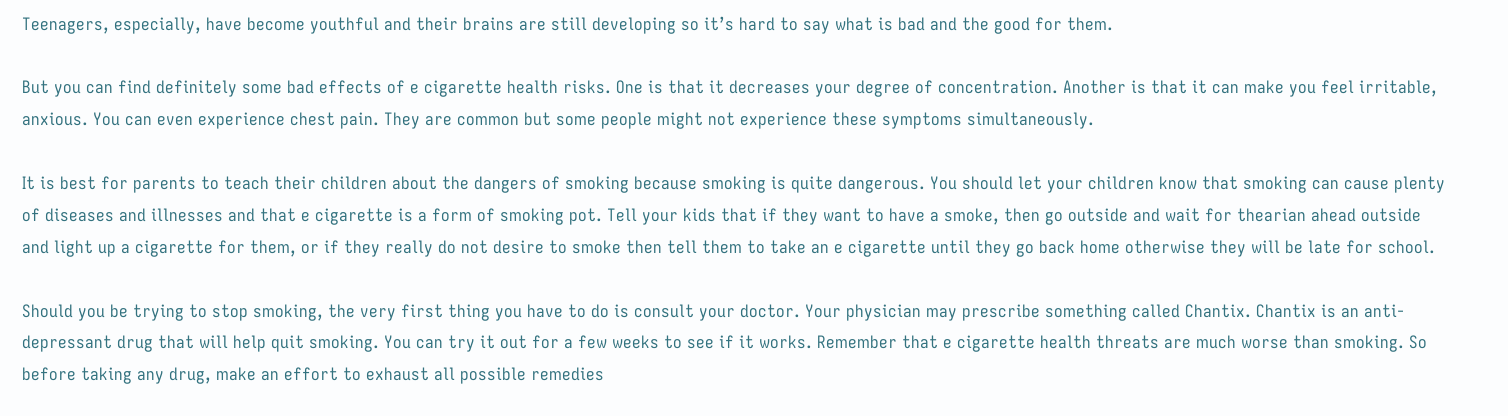Teenagers, especially, have become youthful and their brains are still developing so it’s hard to say what is bad and the good for them.

But you can find definitely some bad effects of e cigarette health risks. One is that it decreases your degree of concentration. Another is that it can make you feel irritable, anxious. You can even experience chest pain. They are common but some people might not experience these symptoms simultaneously.

It is best for parents to teach their children about the dangers of smoking because smoking is quite dangerous. You should let your children know that smoking can cause plenty of diseases and illnesses and that e cigarette is a form of smoking pot. Tell your kids that if they want to have a smoke, then go outside and wait for thearian ahead outside and light up a cigarette for them, or if they really do not desire to smoke then tell them to take an e cigarette until they go back home otherwise they will be late for school.

Should you be trying to stop smoking, the very first thing you have to do is consult your doctor. Your physician may prescribe something called Chantix. Chantix is an anti-depressant drug that will help quit smoking. You can try it out for a few weeks to see if it works. Remember that e cigarette health threats are much worse than smoking. So before taking any drug, make an effort to exhaust all possible remedies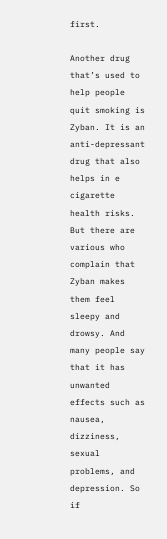first.

Another drug that’s used to help people quit smoking is Zyban. It is an anti-depressant drug that also helps in e cigarette health risks. But there are various who complain that Zyban makes them feel sleepy and drowsy. And many people say that it has unwanted effects such as nausea, dizziness, sexual problems, and depression. So if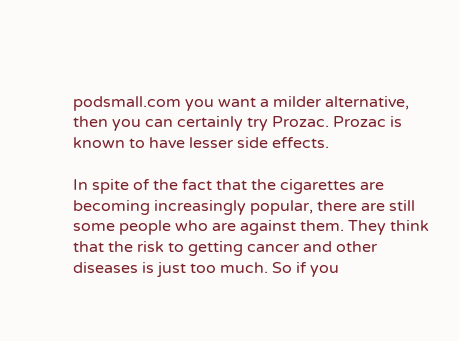podsmall.com you want a milder alternative, then you can certainly try Prozac. Prozac is known to have lesser side effects.

In spite of the fact that the cigarettes are becoming increasingly popular, there are still some people who are against them. They think that the risk to getting cancer and other diseases is just too much. So if you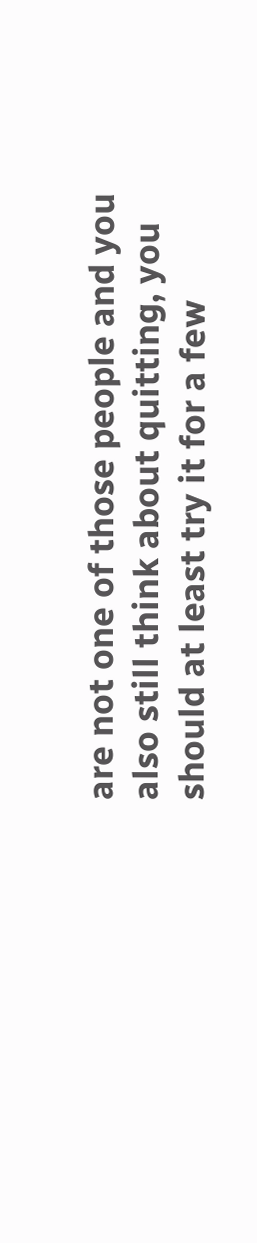are not one of those people and you also still think about quitting, you should at least try it for a few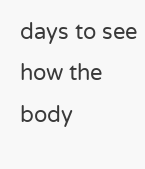days to see how the body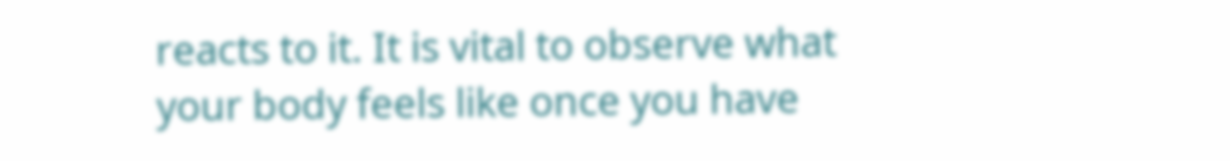reacts to it. It is vital to observe what your body feels like once you have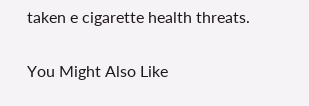taken e cigarette health threats.

You Might Also Like